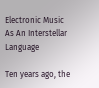Electronic Music As An Interstellar Language

Ten years ago, the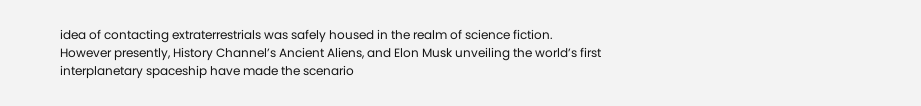idea of contacting extraterrestrials was safely housed in the realm of science fiction. However presently, History Channel’s Ancient Aliens, and Elon Musk unveiling the world’s first interplanetary spaceship have made the scenario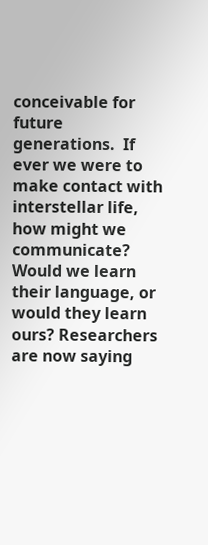conceivable for future generations.  If ever we were to make contact with interstellar life, how might we communicate? Would we learn their language, or would they learn ours? Researchers are now saying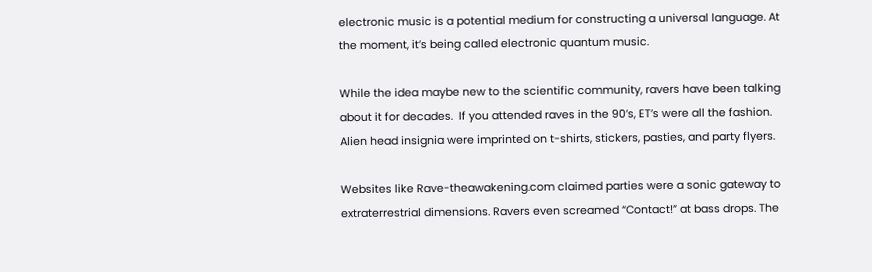electronic music is a potential medium for constructing a universal language. At the moment, it’s being called electronic quantum music.

While the idea maybe new to the scientific community, ravers have been talking about it for decades.  If you attended raves in the 90’s, ET’s were all the fashion. Alien head insignia were imprinted on t-shirts, stickers, pasties, and party flyers.

Websites like Rave-theawakening.com claimed parties were a sonic gateway to extraterrestrial dimensions. Ravers even screamed “Contact!” at bass drops. The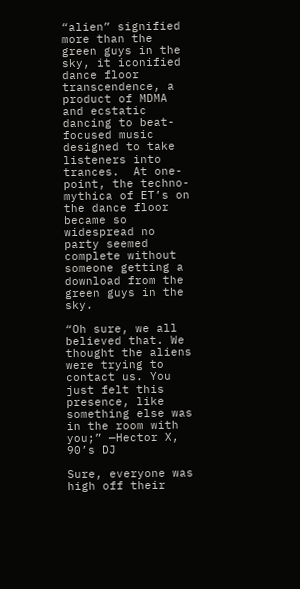“alien” signified more than the green guys in the sky, it iconified dance floor transcendence, a product of MDMA and ecstatic dancing to beat-focused music designed to take listeners into trances.  At one-point, the techno-mythica of ET’s on the dance floor became so widespread no party seemed complete without someone getting a download from the green guys in the sky.

“Oh sure, we all believed that. We thought the aliens were trying to contact us. You just felt this presence, like something else was in the room with you;” —Hector X, 90’s DJ

Sure, everyone was high off their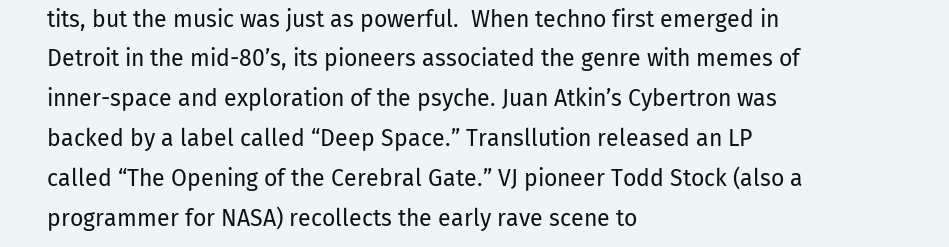tits, but the music was just as powerful.  When techno first emerged in Detroit in the mid-80’s, its pioneers associated the genre with memes of inner-space and exploration of the psyche. Juan Atkin’s Cybertron was backed by a label called “Deep Space.” Transllution released an LP called “The Opening of the Cerebral Gate.” VJ pioneer Todd Stock (also a programmer for NASA) recollects the early rave scene to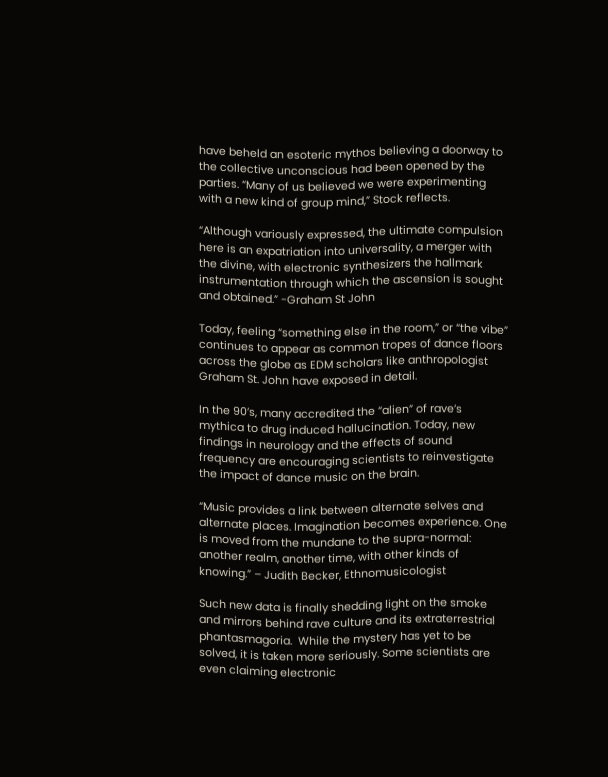have beheld an esoteric mythos believing a doorway to the collective unconscious had been opened by the parties. “Many of us believed we were experimenting with a new kind of group mind,” Stock reflects.

“Although variously expressed, the ultimate compulsion here is an expatriation into universality, a merger with the divine, with electronic synthesizers the hallmark instrumentation through which the ascension is sought and obtained.” -Graham St John

Today, feeling “something else in the room,” or “the vibe” continues to appear as common tropes of dance floors across the globe as EDM scholars like anthropologist Graham St. John have exposed in detail.

In the 90’s, many accredited the “alien” of rave’s mythica to drug induced hallucination. Today, new findings in neurology and the effects of sound frequency are encouraging scientists to reinvestigate the impact of dance music on the brain.

“Music provides a link between alternate selves and alternate places. Imagination becomes experience. One is moved from the mundane to the supra-normal: another realm, another time, with other kinds of knowing.” – Judith Becker, Ethnomusicologist

Such new data is finally shedding light on the smoke and mirrors behind rave culture and its extraterrestrial phantasmagoria.  While the mystery has yet to be solved, it is taken more seriously. Some scientists are even claiming electronic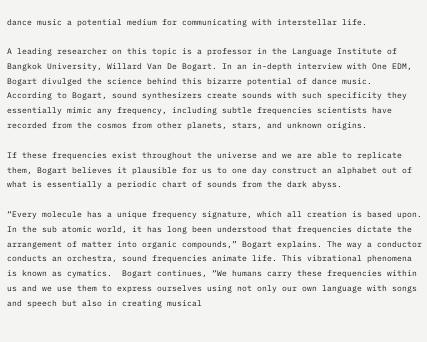dance music a potential medium for communicating with interstellar life.

A leading researcher on this topic is a professor in the Language Institute of Bangkok University, Willard Van De Bogart. In an in-depth interview with One EDM, Bogart divulged the science behind this bizarre potential of dance music.  According to Bogart, sound synthesizers create sounds with such specificity they essentially mimic any frequency, including subtle frequencies scientists have recorded from the cosmos from other planets, stars, and unknown origins.

If these frequencies exist throughout the universe and we are able to replicate them, Bogart believes it plausible for us to one day construct an alphabet out of what is essentially a periodic chart of sounds from the dark abyss.

“Every molecule has a unique frequency signature, which all creation is based upon. In the sub atomic world, it has long been understood that frequencies dictate the arrangement of matter into organic compounds,” Bogart explains. The way a conductor conducts an orchestra, sound frequencies animate life. This vibrational phenomena is known as cymatics.  Bogart continues, “We humans carry these frequencies within us and we use them to express ourselves using not only our own language with songs and speech but also in creating musical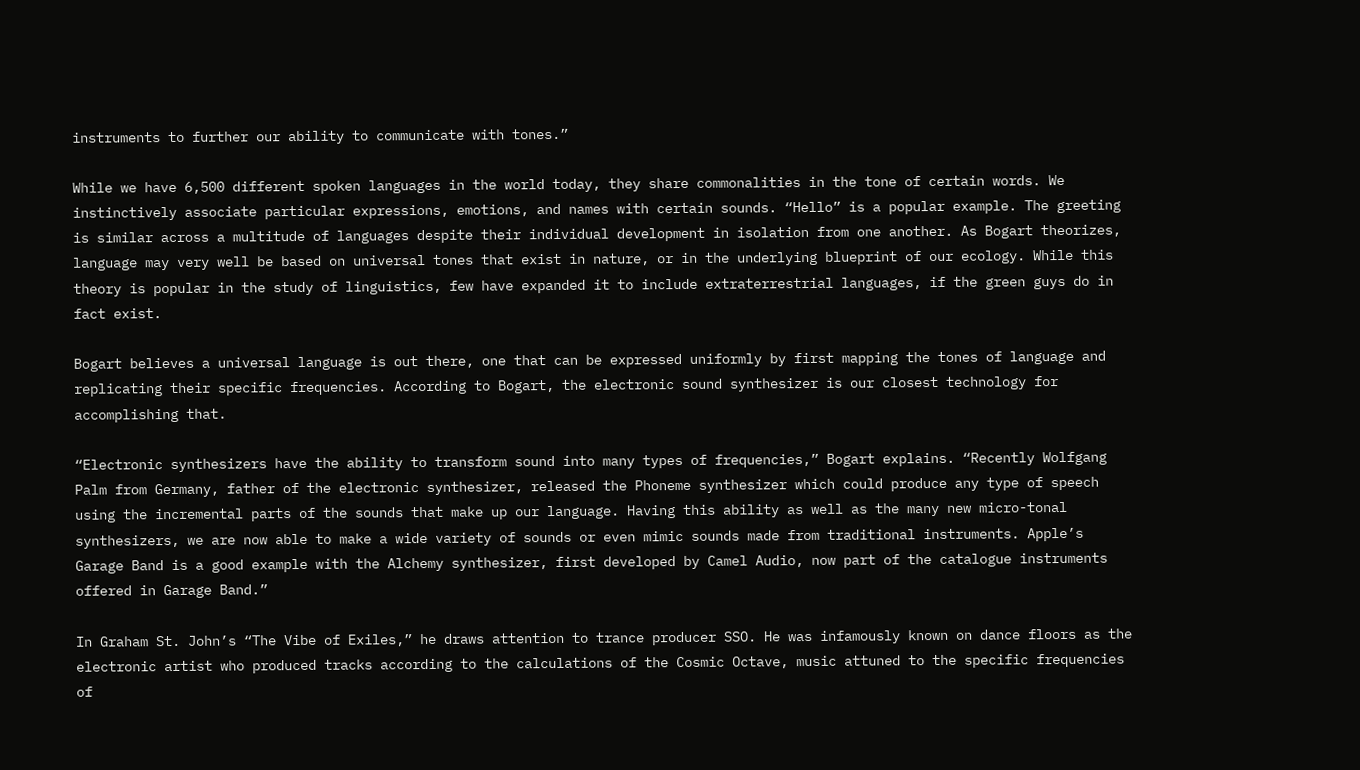instruments to further our ability to communicate with tones.”

While we have 6,500 different spoken languages in the world today, they share commonalities in the tone of certain words. We instinctively associate particular expressions, emotions, and names with certain sounds. “Hello” is a popular example. The greeting is similar across a multitude of languages despite their individual development in isolation from one another. As Bogart theorizes, language may very well be based on universal tones that exist in nature, or in the underlying blueprint of our ecology. While this theory is popular in the study of linguistics, few have expanded it to include extraterrestrial languages, if the green guys do in fact exist.

Bogart believes a universal language is out there, one that can be expressed uniformly by first mapping the tones of language and replicating their specific frequencies. According to Bogart, the electronic sound synthesizer is our closest technology for accomplishing that.

“Electronic synthesizers have the ability to transform sound into many types of frequencies,” Bogart explains. “Recently Wolfgang Palm from Germany, father of the electronic synthesizer, released the Phoneme synthesizer which could produce any type of speech using the incremental parts of the sounds that make up our language. Having this ability as well as the many new micro-tonal synthesizers, we are now able to make a wide variety of sounds or even mimic sounds made from traditional instruments. Apple’s Garage Band is a good example with the Alchemy synthesizer, first developed by Camel Audio, now part of the catalogue instruments offered in Garage Band.”

In Graham St. John’s “The Vibe of Exiles,” he draws attention to trance producer SSO. He was infamously known on dance floors as the electronic artist who produced tracks according to the calculations of the Cosmic Octave, music attuned to the specific frequencies of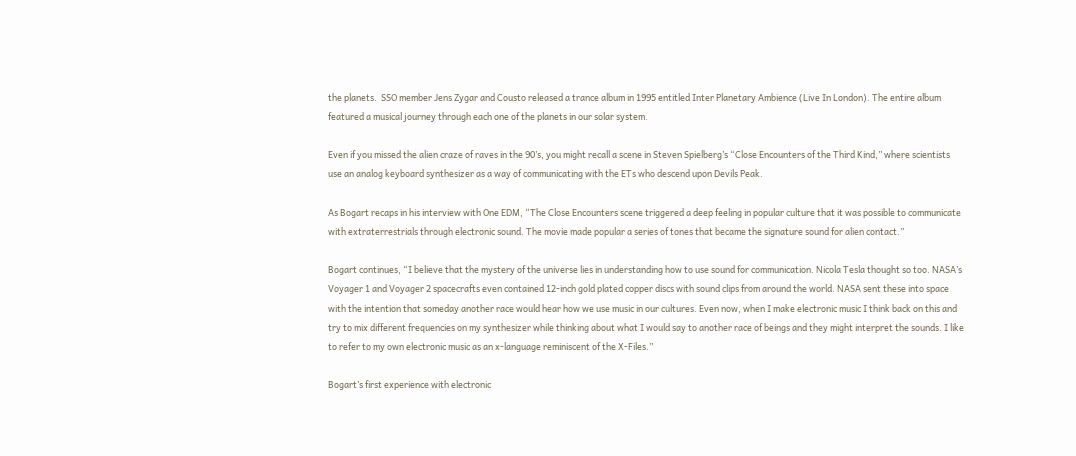the planets.  SSO member Jens Zygar and Cousto released a trance album in 1995 entitled Inter Planetary Ambience (Live In London). The entire album featured a musical journey through each one of the planets in our solar system.

Even if you missed the alien craze of raves in the 90’s, you might recall a scene in Steven Spielberg’s “Close Encounters of the Third Kind,” where scientists use an analog keyboard synthesizer as a way of communicating with the ETs who descend upon Devils Peak.

As Bogart recaps in his interview with One EDM, “The Close Encounters scene triggered a deep feeling in popular culture that it was possible to communicate with extraterrestrials through electronic sound. The movie made popular a series of tones that became the signature sound for alien contact.”

Bogart continues, “I believe that the mystery of the universe lies in understanding how to use sound for communication. Nicola Tesla thought so too. NASA’s Voyager 1 and Voyager 2 spacecrafts even contained 12-inch gold plated copper discs with sound clips from around the world. NASA sent these into space with the intention that someday another race would hear how we use music in our cultures. Even now, when I make electronic music I think back on this and try to mix different frequencies on my synthesizer while thinking about what I would say to another race of beings and they might interpret the sounds. I like to refer to my own electronic music as an x-language reminiscent of the X-Files.”

Bogart’s first experience with electronic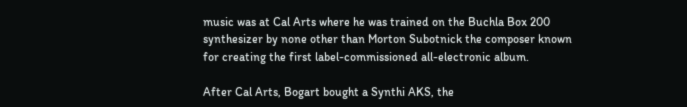music was at Cal Arts where he was trained on the Buchla Box 200 synthesizer by none other than Morton Subotnick the composer known for creating the first label-commissioned all-electronic album.

After Cal Arts, Bogart bought a Synthi AKS, the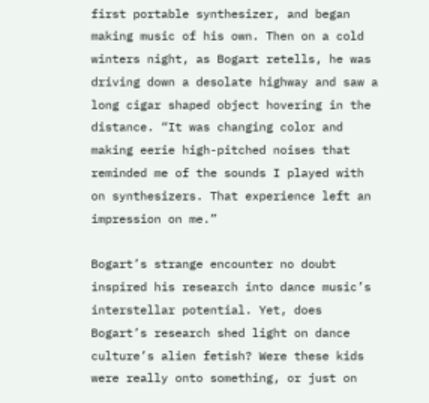first portable synthesizer, and began making music of his own. Then on a cold winters night, as Bogart retells, he was driving down a desolate highway and saw a long cigar shaped object hovering in the distance. “It was changing color and making eerie high-pitched noises that reminded me of the sounds I played with on synthesizers. That experience left an impression on me.”

Bogart’s strange encounter no doubt inspired his research into dance music’s interstellar potential. Yet, does Bogart’s research shed light on dance culture’s alien fetish? Were these kids were really onto something, or just on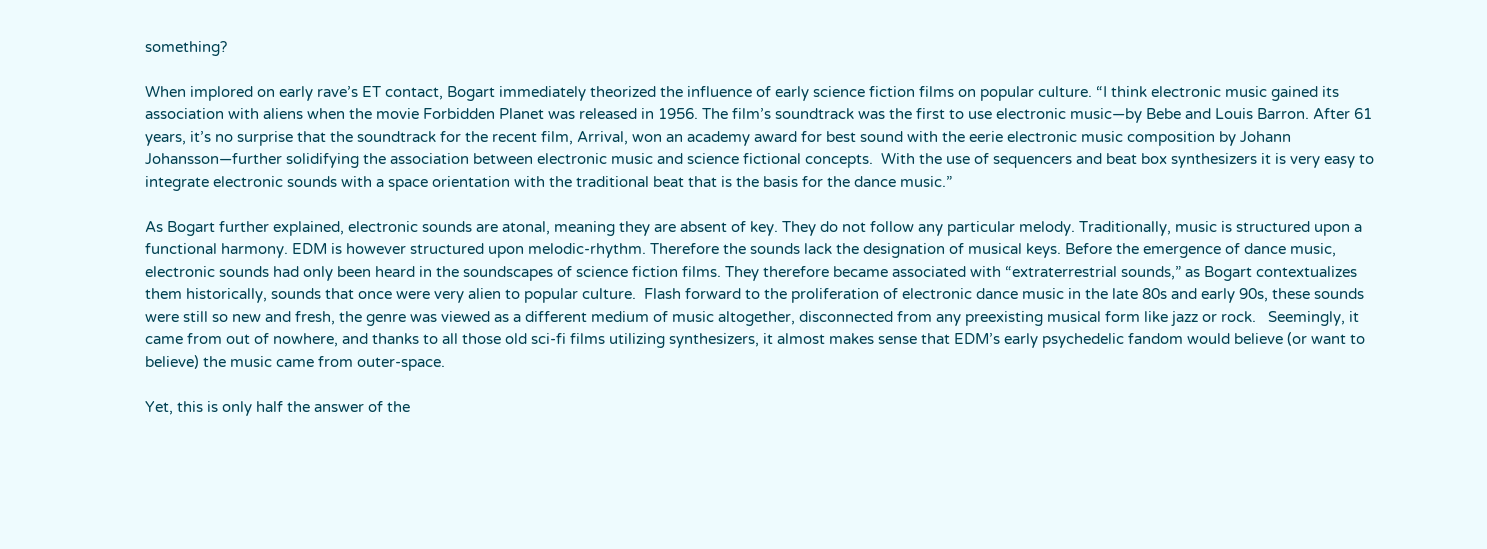something?

When implored on early rave’s ET contact, Bogart immediately theorized the influence of early science fiction films on popular culture. “I think electronic music gained its association with aliens when the movie Forbidden Planet was released in 1956. The film’s soundtrack was the first to use electronic music—by Bebe and Louis Barron. After 61 years, it’s no surprise that the soundtrack for the recent film, Arrival, won an academy award for best sound with the eerie electronic music composition by Johann Johansson—further solidifying the association between electronic music and science fictional concepts.  With the use of sequencers and beat box synthesizers it is very easy to integrate electronic sounds with a space orientation with the traditional beat that is the basis for the dance music.”

As Bogart further explained, electronic sounds are atonal, meaning they are absent of key. They do not follow any particular melody. Traditionally, music is structured upon a functional harmony. EDM is however structured upon melodic-rhythm. Therefore the sounds lack the designation of musical keys. Before the emergence of dance music, electronic sounds had only been heard in the soundscapes of science fiction films. They therefore became associated with “extraterrestrial sounds,” as Bogart contextualizes them historically, sounds that once were very alien to popular culture.  Flash forward to the proliferation of electronic dance music in the late 80s and early 90s, these sounds were still so new and fresh, the genre was viewed as a different medium of music altogether, disconnected from any preexisting musical form like jazz or rock.   Seemingly, it came from out of nowhere, and thanks to all those old sci-fi films utilizing synthesizers, it almost makes sense that EDM’s early psychedelic fandom would believe (or want to believe) the music came from outer-space.

Yet, this is only half the answer of the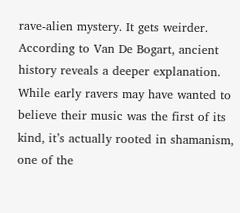rave-alien mystery. It gets weirder. According to Van De Bogart, ancient history reveals a deeper explanation. While early ravers may have wanted to believe their music was the first of its kind, it’s actually rooted in shamanism, one of the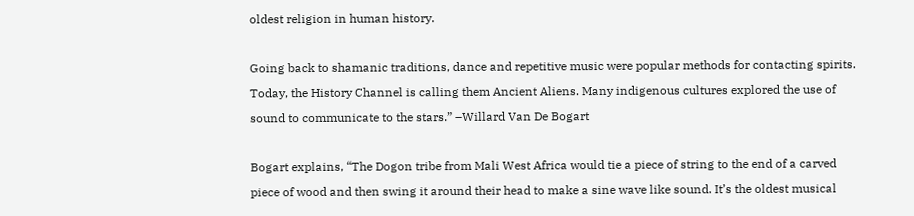oldest religion in human history.

Going back to shamanic traditions, dance and repetitive music were popular methods for contacting spirits. Today, the History Channel is calling them Ancient Aliens. Many indigenous cultures explored the use of sound to communicate to the stars.” –Willard Van De Bogart

Bogart explains, “The Dogon tribe from Mali West Africa would tie a piece of string to the end of a carved piece of wood and then swing it around their head to make a sine wave like sound. It’s the oldest musical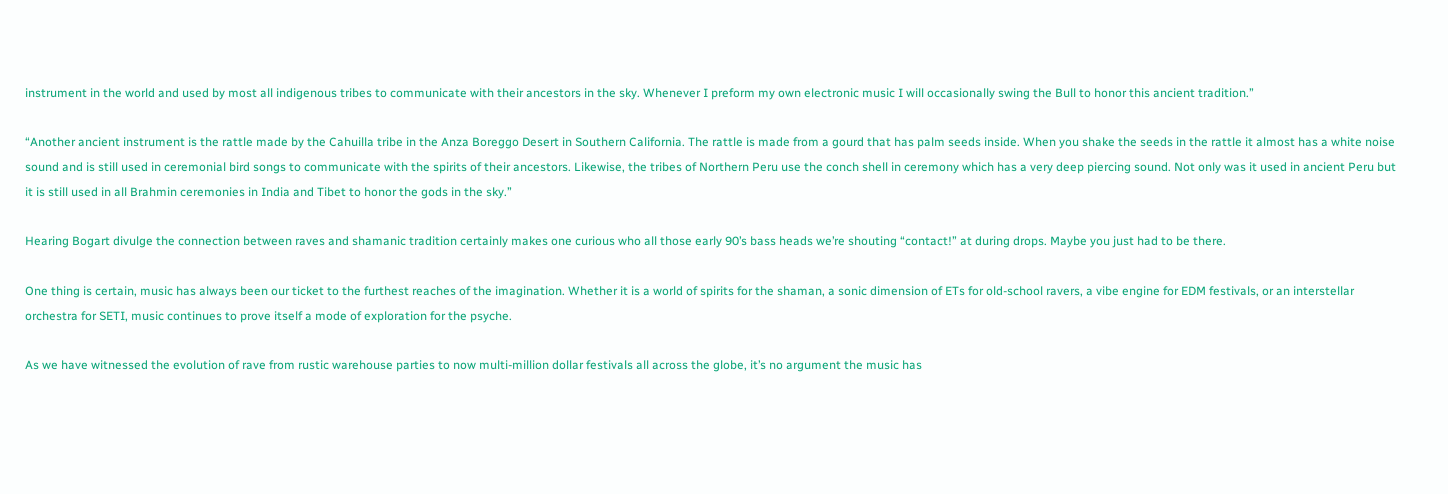instrument in the world and used by most all indigenous tribes to communicate with their ancestors in the sky. Whenever I preform my own electronic music I will occasionally swing the Bull to honor this ancient tradition.”

“Another ancient instrument is the rattle made by the Cahuilla tribe in the Anza Boreggo Desert in Southern California. The rattle is made from a gourd that has palm seeds inside. When you shake the seeds in the rattle it almost has a white noise sound and is still used in ceremonial bird songs to communicate with the spirits of their ancestors. Likewise, the tribes of Northern Peru use the conch shell in ceremony which has a very deep piercing sound. Not only was it used in ancient Peru but it is still used in all Brahmin ceremonies in India and Tibet to honor the gods in the sky.”

Hearing Bogart divulge the connection between raves and shamanic tradition certainly makes one curious who all those early 90’s bass heads we’re shouting “contact!” at during drops. Maybe you just had to be there.

One thing is certain, music has always been our ticket to the furthest reaches of the imagination. Whether it is a world of spirits for the shaman, a sonic dimension of ETs for old-school ravers, a vibe engine for EDM festivals, or an interstellar orchestra for SETI, music continues to prove itself a mode of exploration for the psyche.

As we have witnessed the evolution of rave from rustic warehouse parties to now multi-million dollar festivals all across the globe, it’s no argument the music has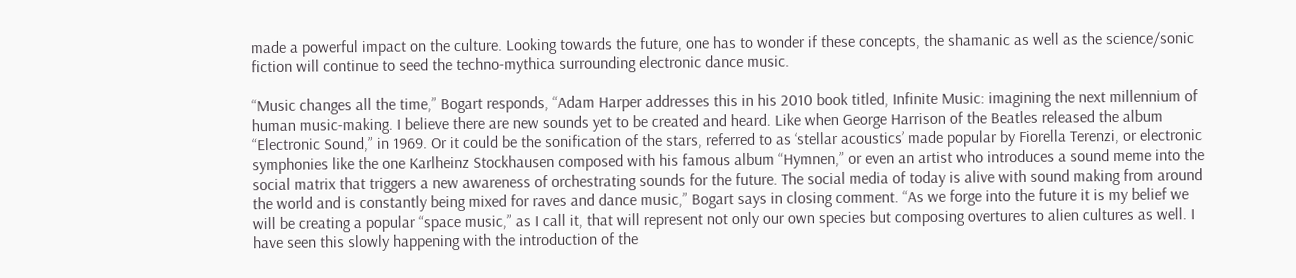made a powerful impact on the culture. Looking towards the future, one has to wonder if these concepts, the shamanic as well as the science/sonic fiction will continue to seed the techno-mythica surrounding electronic dance music.

“Music changes all the time,” Bogart responds, “Adam Harper addresses this in his 2010 book titled, Infinite Music: imagining the next millennium of human music-making. I believe there are new sounds yet to be created and heard. Like when George Harrison of the Beatles released the album “Electronic Sound,” in 1969. Or it could be the sonification of the stars, referred to as ‘stellar acoustics’ made popular by Fiorella Terenzi, or electronic symphonies like the one Karlheinz Stockhausen composed with his famous album “Hymnen,” or even an artist who introduces a sound meme into the social matrix that triggers a new awareness of orchestrating sounds for the future. The social media of today is alive with sound making from around the world and is constantly being mixed for raves and dance music,” Bogart says in closing comment. “As we forge into the future it is my belief we will be creating a popular “space music,” as I call it, that will represent not only our own species but composing overtures to alien cultures as well. I have seen this slowly happening with the introduction of the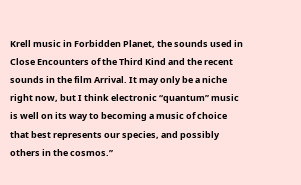Krell music in Forbidden Planet, the sounds used in Close Encounters of the Third Kind and the recent sounds in the film Arrival. It may only be a niche right now, but I think electronic “quantum” music is well on its way to becoming a music of choice that best represents our species, and possibly others in the cosmos.”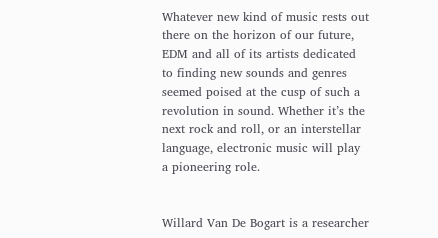Whatever new kind of music rests out there on the horizon of our future, EDM and all of its artists dedicated to finding new sounds and genres seemed poised at the cusp of such a revolution in sound. Whether it’s the next rock and roll, or an interstellar language, electronic music will play a pioneering role.


Willard Van De Bogart is a researcher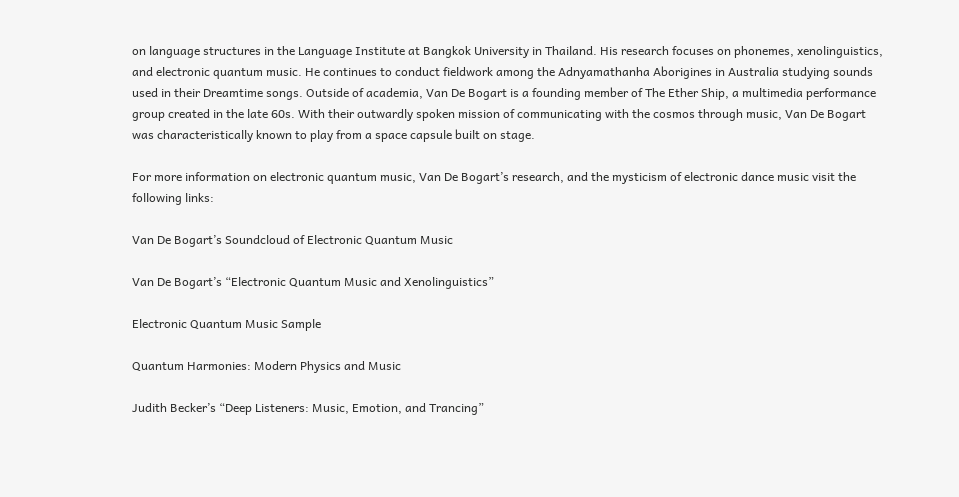on language structures in the Language Institute at Bangkok University in Thailand. His research focuses on phonemes, xenolinguistics, and electronic quantum music. He continues to conduct fieldwork among the Adnyamathanha Aborigines in Australia studying sounds used in their Dreamtime songs. Outside of academia, Van De Bogart is a founding member of The Ether Ship, a multimedia performance group created in the late 60s. With their outwardly spoken mission of communicating with the cosmos through music, Van De Bogart was characteristically known to play from a space capsule built on stage.

For more information on electronic quantum music, Van De Bogart’s research, and the mysticism of electronic dance music visit the following links:

Van De Bogart’s Soundcloud of Electronic Quantum Music

Van De Bogart’s “Electronic Quantum Music and Xenolinguistics”

Electronic Quantum Music Sample

Quantum Harmonies: Modern Physics and Music

Judith Becker’s “Deep Listeners: Music, Emotion, and Trancing”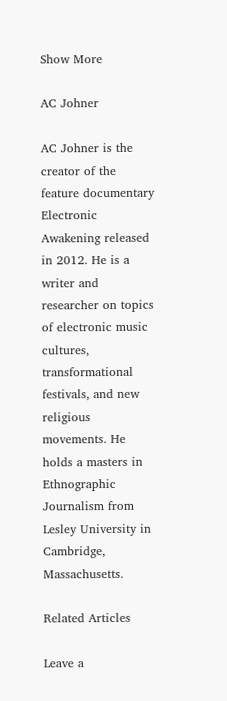Show More

AC Johner

AC Johner is the creator of the feature documentary Electronic Awakening released in 2012. He is a writer and researcher on topics of electronic music cultures, transformational festivals, and new religious movements. He holds a masters in Ethnographic Journalism from Lesley University in Cambridge, Massachusetts.

Related Articles

Leave a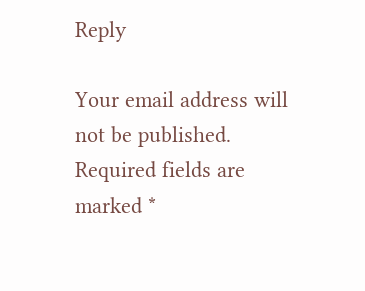Reply

Your email address will not be published. Required fields are marked *